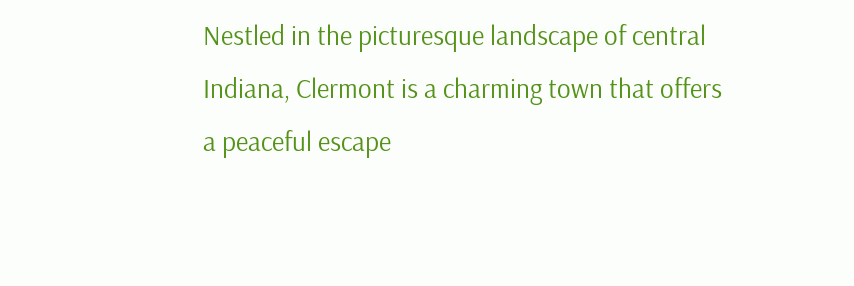Nestled in the picturesque landscape of central Indiana, Clermont is a charming town that offers a peaceful escape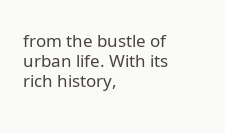from the bustle of urban life. With its rich history,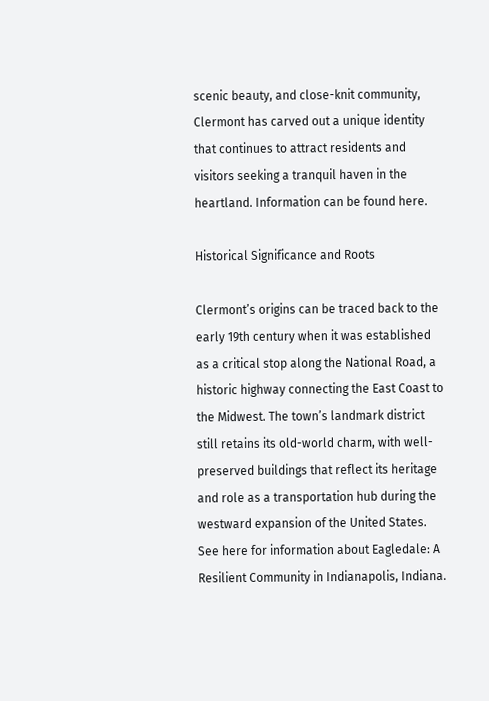scenic beauty, and close-knit community, Clermont has carved out a unique identity that continues to attract residents and visitors seeking a tranquil haven in the heartland. Information can be found here.

Historical Significance and Roots

Clermont’s origins can be traced back to the early 19th century when it was established as a critical stop along the National Road, a historic highway connecting the East Coast to the Midwest. The town’s landmark district still retains its old-world charm, with well-preserved buildings that reflect its heritage and role as a transportation hub during the westward expansion of the United States. See here for information about Eagledale: A Resilient Community in Indianapolis, Indiana.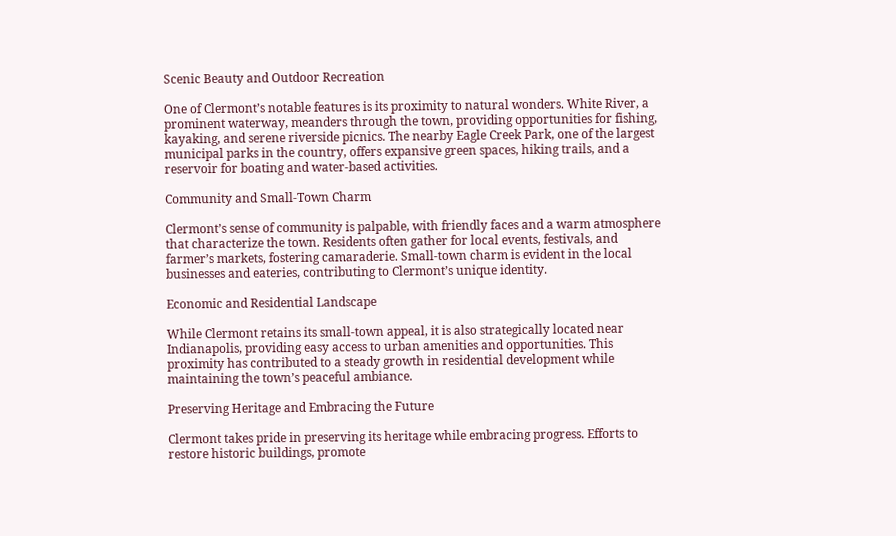Scenic Beauty and Outdoor Recreation

One of Clermont’s notable features is its proximity to natural wonders. White River, a prominent waterway, meanders through the town, providing opportunities for fishing, kayaking, and serene riverside picnics. The nearby Eagle Creek Park, one of the largest municipal parks in the country, offers expansive green spaces, hiking trails, and a reservoir for boating and water-based activities.

Community and Small-Town Charm

Clermont’s sense of community is palpable, with friendly faces and a warm atmosphere that characterize the town. Residents often gather for local events, festivals, and farmer’s markets, fostering camaraderie. Small-town charm is evident in the local businesses and eateries, contributing to Clermont’s unique identity.

Economic and Residential Landscape

While Clermont retains its small-town appeal, it is also strategically located near Indianapolis, providing easy access to urban amenities and opportunities. This proximity has contributed to a steady growth in residential development while maintaining the town’s peaceful ambiance.

Preserving Heritage and Embracing the Future

Clermont takes pride in preserving its heritage while embracing progress. Efforts to restore historic buildings, promote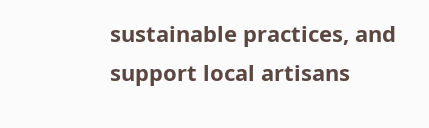sustainable practices, and support local artisans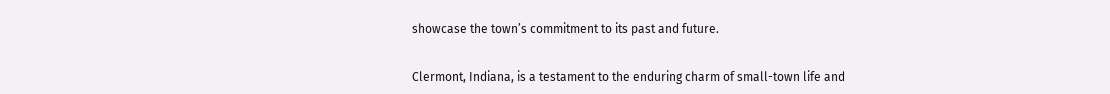showcase the town’s commitment to its past and future.


Clermont, Indiana, is a testament to the enduring charm of small-town life and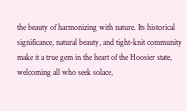the beauty of harmonizing with nature. Its historical significance, natural beauty, and tight-knit community make it a true gem in the heart of the Hoosier state, welcoming all who seek solace,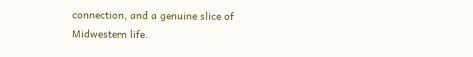connection, and a genuine slice of Midwestern life.